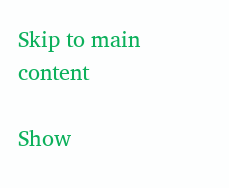Skip to main content

Show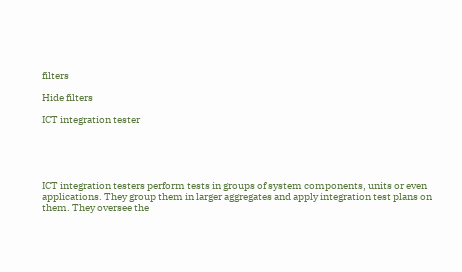filters

Hide filters

ICT integration tester





ICT integration testers perform tests in groups of system components, units or even applications. They group them in larger aggregates and apply integration test plans on them. They oversee the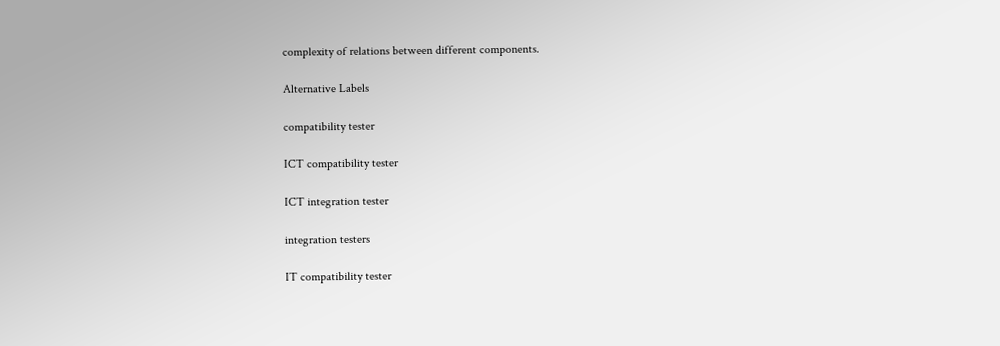complexity of relations between different components.

Alternative Labels

compatibility tester

ICT compatibility tester

ICT integration tester

integration testers

IT compatibility tester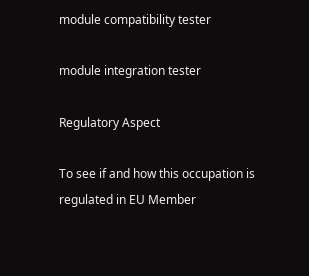module compatibility tester

module integration tester

Regulatory Aspect

To see if and how this occupation is regulated in EU Member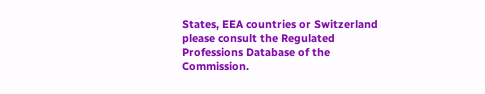States, EEA countries or Switzerland please consult the Regulated Professions Database of the Commission.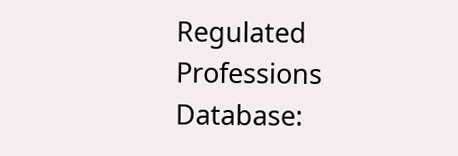Regulated Professions Database: